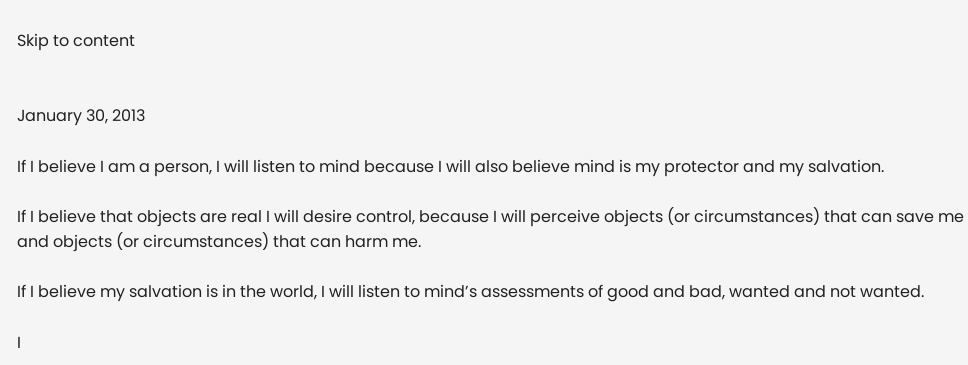Skip to content


January 30, 2013

If I believe I am a person, I will listen to mind because I will also believe mind is my protector and my salvation.

If I believe that objects are real I will desire control, because I will perceive objects (or circumstances) that can save me and objects (or circumstances) that can harm me.

If I believe my salvation is in the world, I will listen to mind’s assessments of good and bad, wanted and not wanted.

I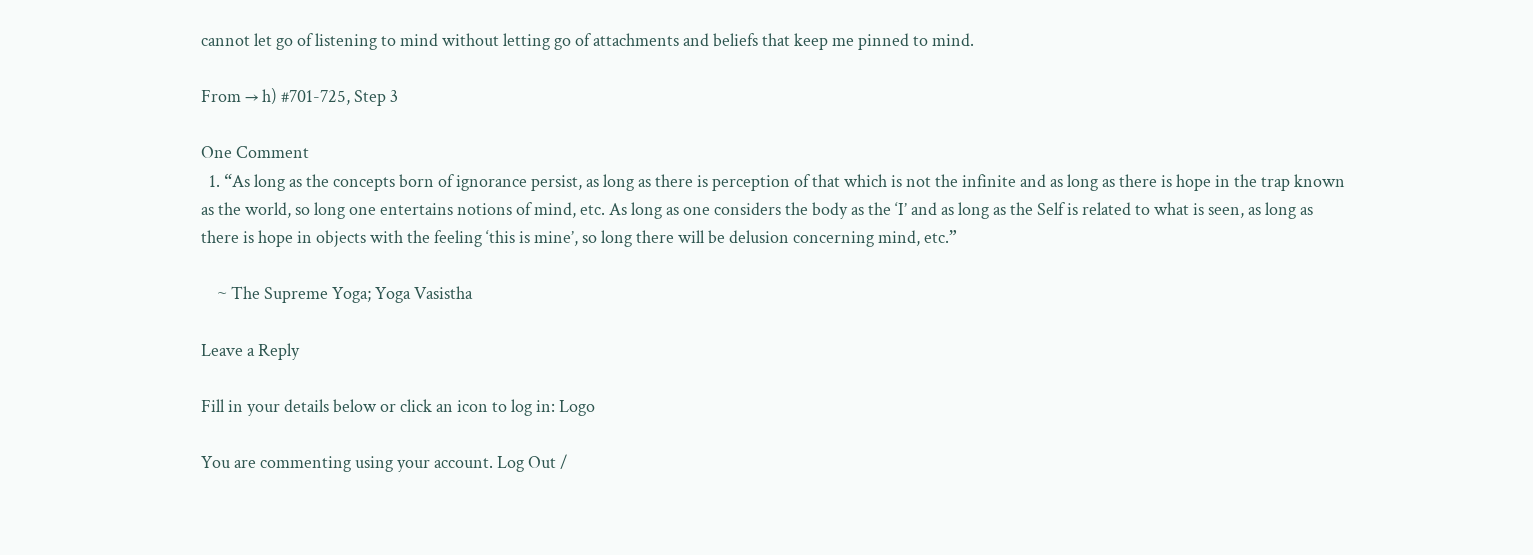cannot let go of listening to mind without letting go of attachments and beliefs that keep me pinned to mind.

From → h) #701-725, Step 3

One Comment
  1. “As long as the concepts born of ignorance persist, as long as there is perception of that which is not the infinite and as long as there is hope in the trap known as the world, so long one entertains notions of mind, etc. As long as one considers the body as the ‘I’ and as long as the Self is related to what is seen, as long as there is hope in objects with the feeling ‘this is mine’, so long there will be delusion concerning mind, etc.”

    ~ The Supreme Yoga; Yoga Vasistha

Leave a Reply

Fill in your details below or click an icon to log in: Logo

You are commenting using your account. Log Out /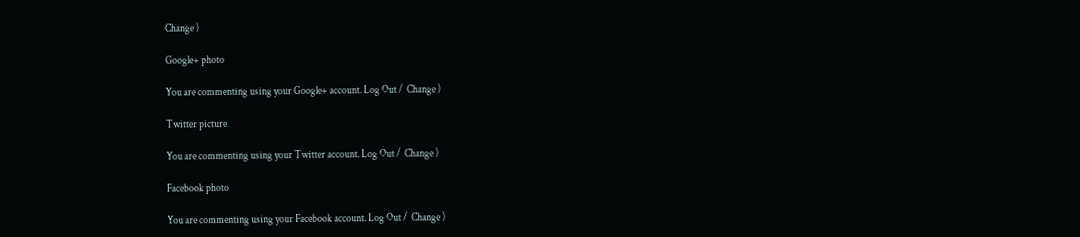Change )

Google+ photo

You are commenting using your Google+ account. Log Out /  Change )

Twitter picture

You are commenting using your Twitter account. Log Out /  Change )

Facebook photo

You are commenting using your Facebook account. Log Out /  Change )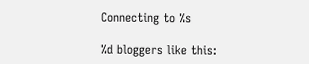Connecting to %s

%d bloggers like this: